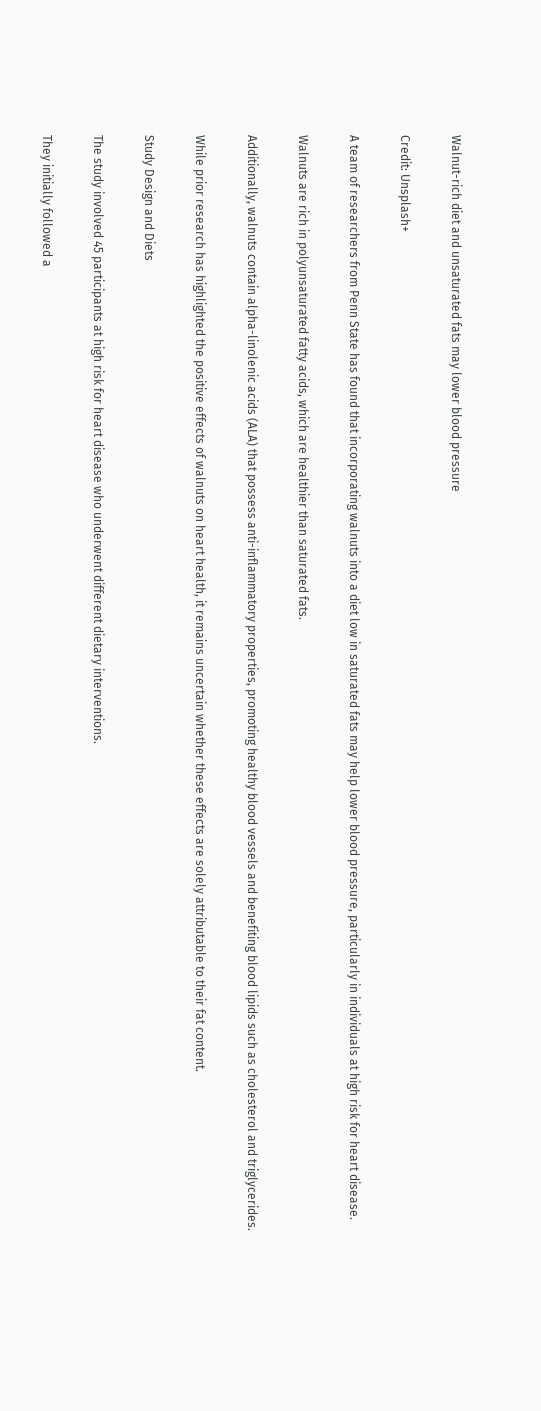Walnut-rich diet and unsaturated fats may lower blood pressure

Credit: Unsplash+

A team of researchers from Penn State has found that incorporating walnuts into a diet low in saturated fats may help lower blood pressure, particularly in individuals at high risk for heart disease.

Walnuts are rich in polyunsaturated fatty acids, which are healthier than saturated fats.

Additionally, walnuts contain alpha-linolenic acids (ALA) that possess anti-inflammatory properties, promoting healthy blood vessels and benefiting blood lipids such as cholesterol and triglycerides.

While prior research has highlighted the positive effects of walnuts on heart health, it remains uncertain whether these effects are solely attributable to their fat content.

Study Design and Diets

The study involved 45 participants at high risk for heart disease who underwent different dietary interventions.

They initially followed a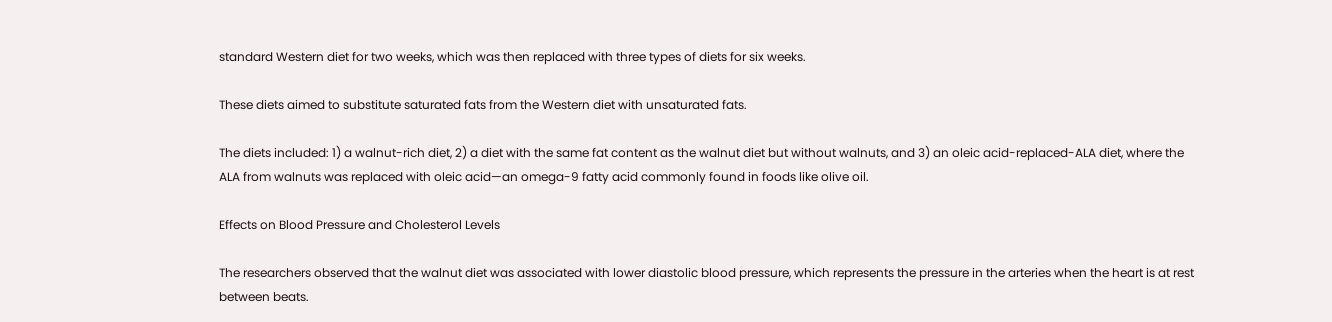standard Western diet for two weeks, which was then replaced with three types of diets for six weeks.

These diets aimed to substitute saturated fats from the Western diet with unsaturated fats.

The diets included: 1) a walnut-rich diet, 2) a diet with the same fat content as the walnut diet but without walnuts, and 3) an oleic acid-replaced-ALA diet, where the ALA from walnuts was replaced with oleic acid—an omega-9 fatty acid commonly found in foods like olive oil.

Effects on Blood Pressure and Cholesterol Levels

The researchers observed that the walnut diet was associated with lower diastolic blood pressure, which represents the pressure in the arteries when the heart is at rest between beats.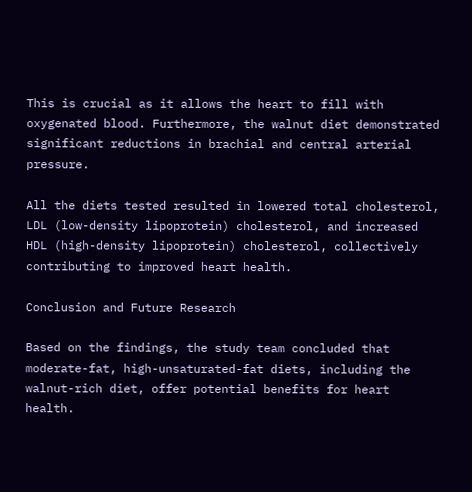This is crucial as it allows the heart to fill with oxygenated blood. Furthermore, the walnut diet demonstrated significant reductions in brachial and central arterial pressure.

All the diets tested resulted in lowered total cholesterol, LDL (low-density lipoprotein) cholesterol, and increased HDL (high-density lipoprotein) cholesterol, collectively contributing to improved heart health.

Conclusion and Future Research

Based on the findings, the study team concluded that moderate-fat, high-unsaturated-fat diets, including the walnut-rich diet, offer potential benefits for heart health.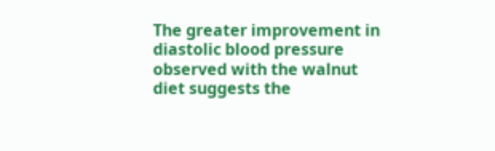The greater improvement in diastolic blood pressure observed with the walnut diet suggests the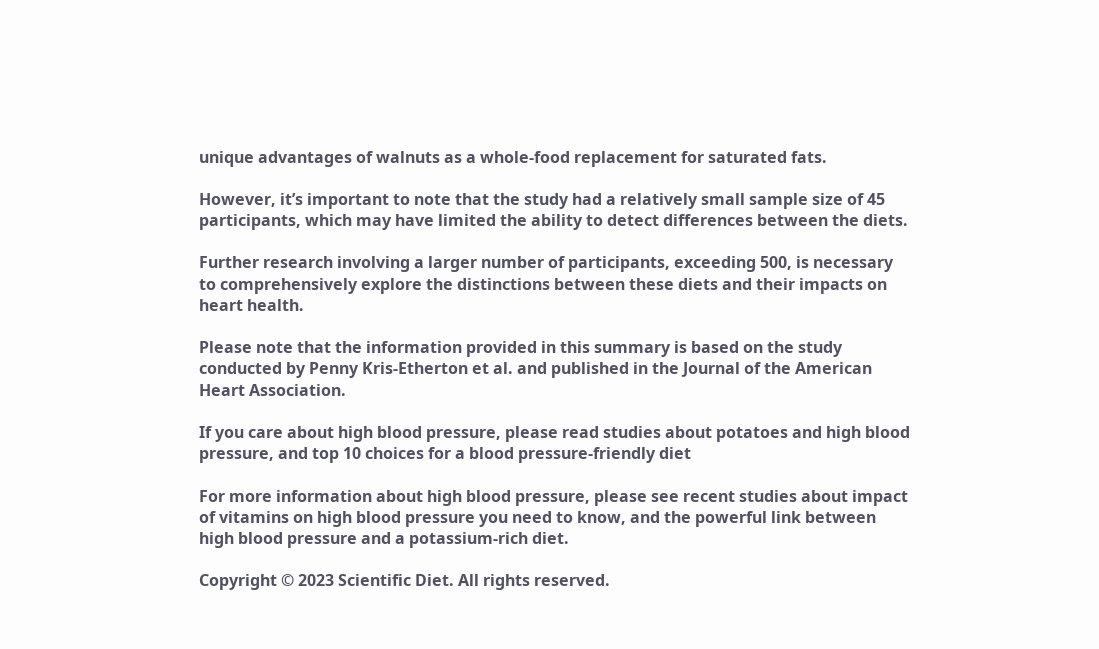unique advantages of walnuts as a whole-food replacement for saturated fats.

However, it’s important to note that the study had a relatively small sample size of 45 participants, which may have limited the ability to detect differences between the diets.

Further research involving a larger number of participants, exceeding 500, is necessary to comprehensively explore the distinctions between these diets and their impacts on heart health.

Please note that the information provided in this summary is based on the study conducted by Penny Kris-Etherton et al. and published in the Journal of the American Heart Association.

If you care about high blood pressure, please read studies about potatoes and high blood pressure, and top 10 choices for a blood pressure-friendly diet

For more information about high blood pressure, please see recent studies about impact of vitamins on high blood pressure you need to know, and the powerful link between high blood pressure and a potassium-rich diet.

Copyright © 2023 Scientific Diet. All rights reserved.